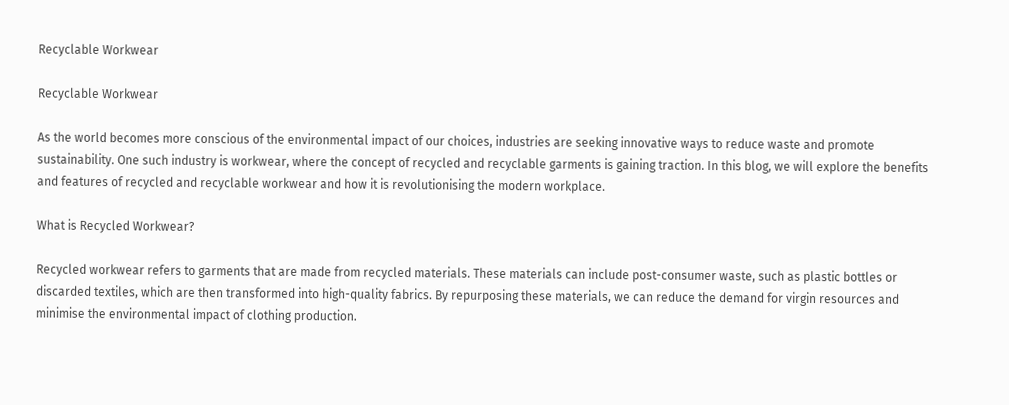Recyclable Workwear

Recyclable Workwear

As the world becomes more conscious of the environmental impact of our choices, industries are seeking innovative ways to reduce waste and promote sustainability. One such industry is workwear, where the concept of recycled and recyclable garments is gaining traction. In this blog, we will explore the benefits and features of recycled and recyclable workwear and how it is revolutionising the modern workplace.

What is Recycled Workwear?

Recycled workwear refers to garments that are made from recycled materials. These materials can include post-consumer waste, such as plastic bottles or discarded textiles, which are then transformed into high-quality fabrics. By repurposing these materials, we can reduce the demand for virgin resources and minimise the environmental impact of clothing production.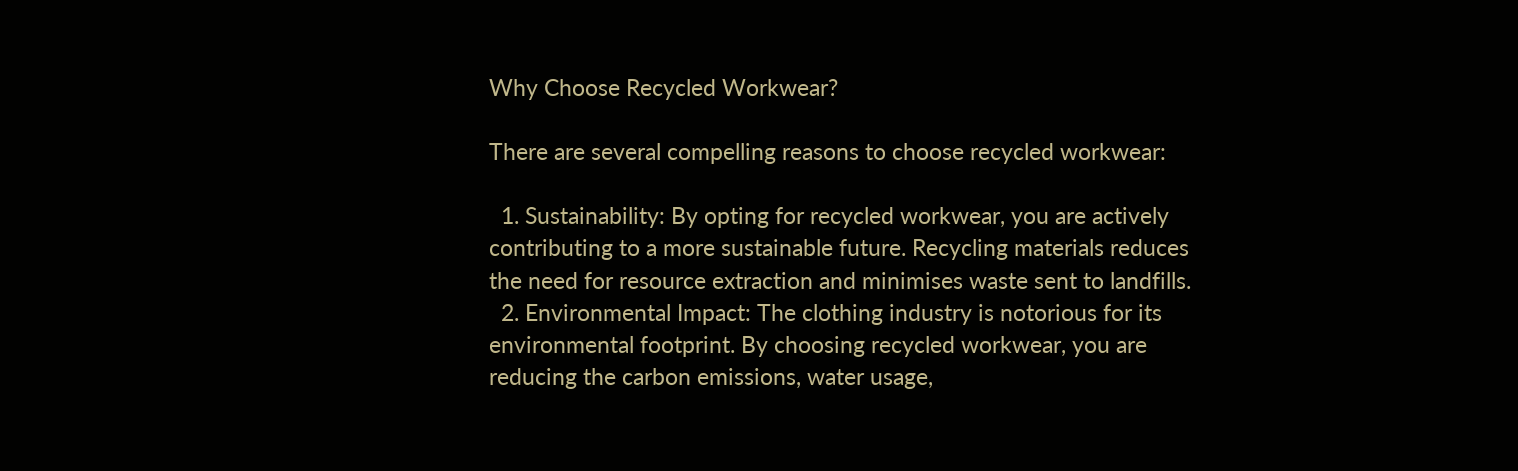Why Choose Recycled Workwear?

There are several compelling reasons to choose recycled workwear:

  1. Sustainability: By opting for recycled workwear, you are actively contributing to a more sustainable future. Recycling materials reduces the need for resource extraction and minimises waste sent to landfills.
  2. Environmental Impact: The clothing industry is notorious for its environmental footprint. By choosing recycled workwear, you are reducing the carbon emissions, water usage,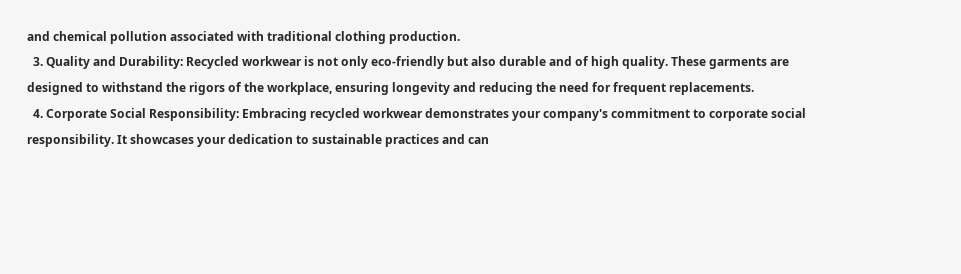and chemical pollution associated with traditional clothing production.
  3. Quality and Durability: Recycled workwear is not only eco-friendly but also durable and of high quality. These garments are designed to withstand the rigors of the workplace, ensuring longevity and reducing the need for frequent replacements.
  4. Corporate Social Responsibility: Embracing recycled workwear demonstrates your company's commitment to corporate social responsibility. It showcases your dedication to sustainable practices and can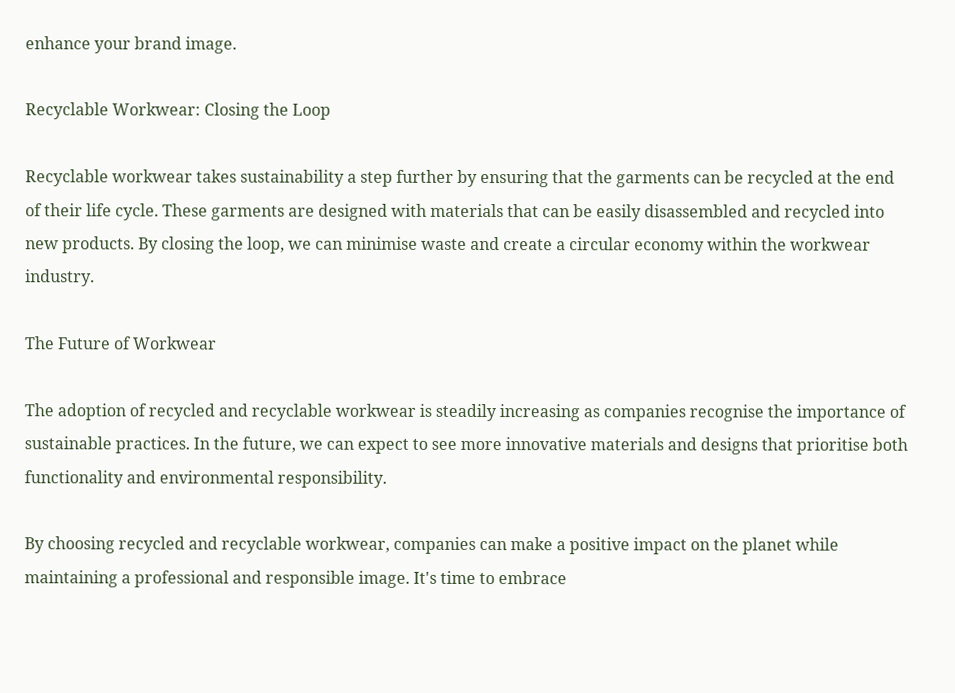enhance your brand image.

Recyclable Workwear: Closing the Loop

Recyclable workwear takes sustainability a step further by ensuring that the garments can be recycled at the end of their life cycle. These garments are designed with materials that can be easily disassembled and recycled into new products. By closing the loop, we can minimise waste and create a circular economy within the workwear industry.

The Future of Workwear

The adoption of recycled and recyclable workwear is steadily increasing as companies recognise the importance of sustainable practices. In the future, we can expect to see more innovative materials and designs that prioritise both functionality and environmental responsibility.

By choosing recycled and recyclable workwear, companies can make a positive impact on the planet while maintaining a professional and responsible image. It's time to embrace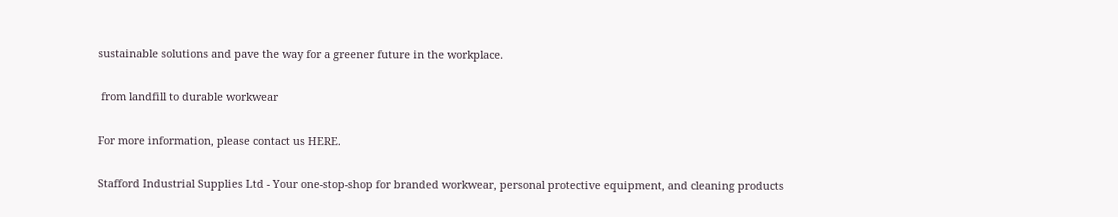sustainable solutions and pave the way for a greener future in the workplace.

 from landfill to durable workwear

For more information, please contact us HERE.

Stafford Industrial Supplies Ltd - Your one-stop-shop for branded workwear, personal protective equipment, and cleaning products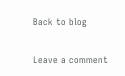Back to blog

Leave a comment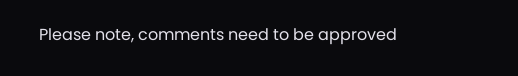Please note, comments need to be approved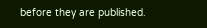before they are published.